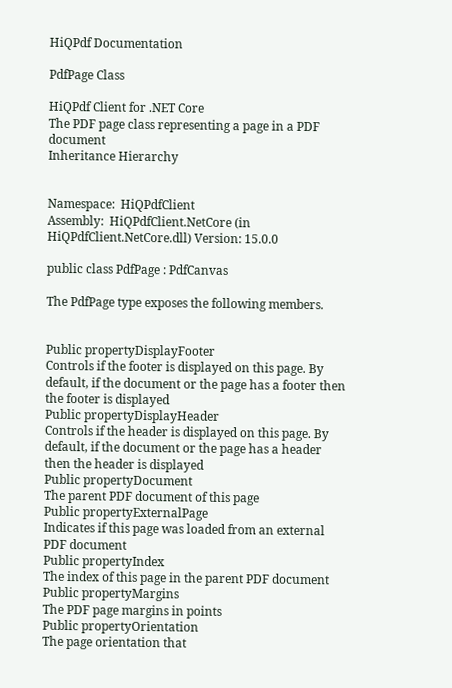HiQPdf Documentation

PdfPage Class

HiQPdf Client for .NET Core
The PDF page class representing a page in a PDF document
Inheritance Hierarchy


Namespace:  HiQPdfClient
Assembly:  HiQPdfClient.NetCore (in HiQPdfClient.NetCore.dll) Version: 15.0.0

public class PdfPage : PdfCanvas

The PdfPage type exposes the following members.


Public propertyDisplayFooter
Controls if the footer is displayed on this page. By default, if the document or the page has a footer then the footer is displayed
Public propertyDisplayHeader
Controls if the header is displayed on this page. By default, if the document or the page has a header then the header is displayed
Public propertyDocument
The parent PDF document of this page
Public propertyExternalPage
Indicates if this page was loaded from an external PDF document
Public propertyIndex
The index of this page in the parent PDF document
Public propertyMargins
The PDF page margins in points
Public propertyOrientation
The page orientation that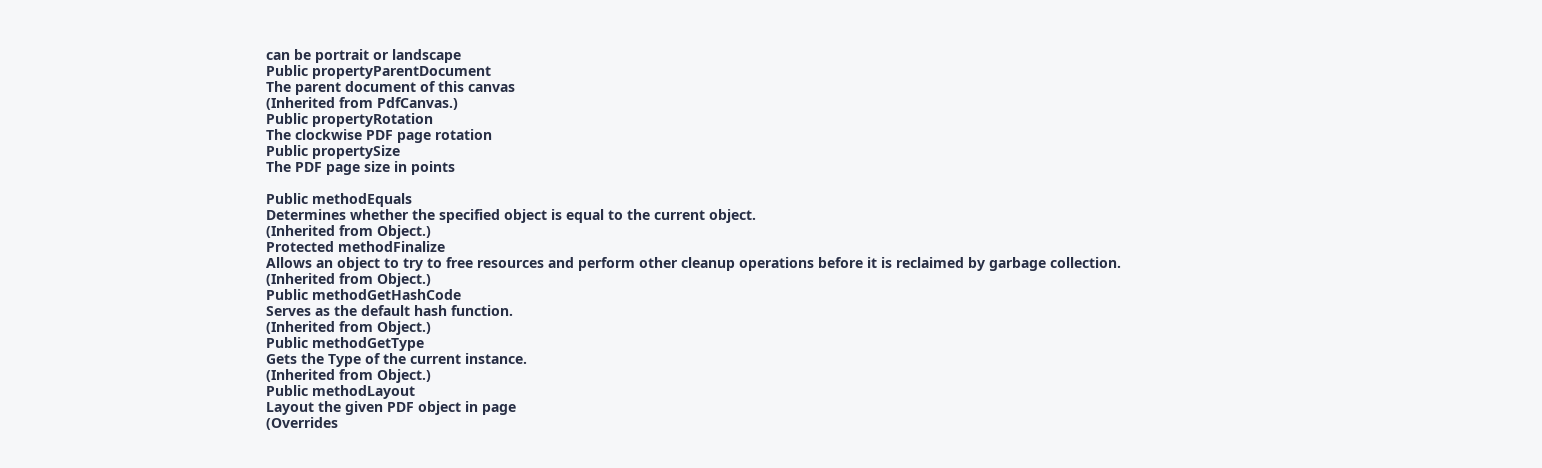can be portrait or landscape
Public propertyParentDocument
The parent document of this canvas
(Inherited from PdfCanvas.)
Public propertyRotation
The clockwise PDF page rotation
Public propertySize
The PDF page size in points

Public methodEquals
Determines whether the specified object is equal to the current object.
(Inherited from Object.)
Protected methodFinalize
Allows an object to try to free resources and perform other cleanup operations before it is reclaimed by garbage collection.
(Inherited from Object.)
Public methodGetHashCode
Serves as the default hash function.
(Inherited from Object.)
Public methodGetType
Gets the Type of the current instance.
(Inherited from Object.)
Public methodLayout
Layout the given PDF object in page
(Overrides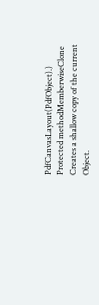PdfCanvasLayout(PdfObject).)
Protected methodMemberwiseClone
Creates a shallow copy of the current Object.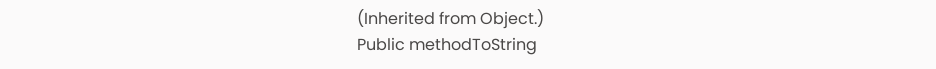(Inherited from Object.)
Public methodToString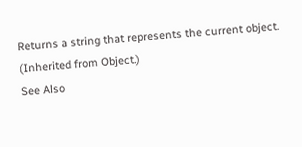Returns a string that represents the current object.
(Inherited from Object.)
See Also